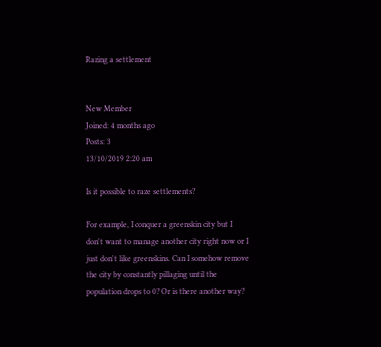Razing a settlement


New Member
Joined: 4 months ago
Posts: 3
13/10/2019 2:20 am

Is it possible to raze settlements?

For example, I conquer a greenskin city but I don't want to manage another city right now or I just don't like greenskins. Can I somehow remove the city by constantly pillaging until the population drops to 0? Or is there another way?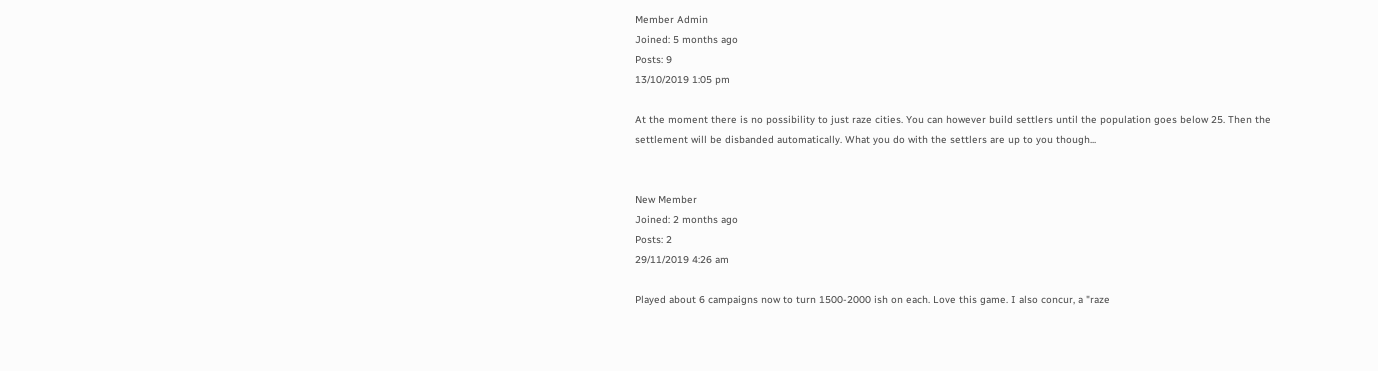Member Admin
Joined: 5 months ago
Posts: 9
13/10/2019 1:05 pm

At the moment there is no possibility to just raze cities. You can however build settlers until the population goes below 25. Then the settlement will be disbanded automatically. What you do with the settlers are up to you though...


New Member
Joined: 2 months ago
Posts: 2
29/11/2019 4:26 am

Played about 6 campaigns now to turn 1500-2000 ish on each. Love this game. I also concur, a "raze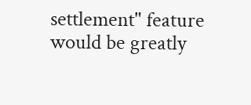settlement" feature would be greatly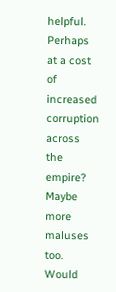helpful. Perhaps at a cost of increased corruption across the empire? Maybe more maluses too. Would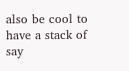also be cool to have a stack of say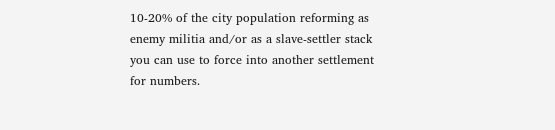10-20% of the city population reforming as enemy militia and/or as a slave-settler stack you can use to force into another settlement for numbers.